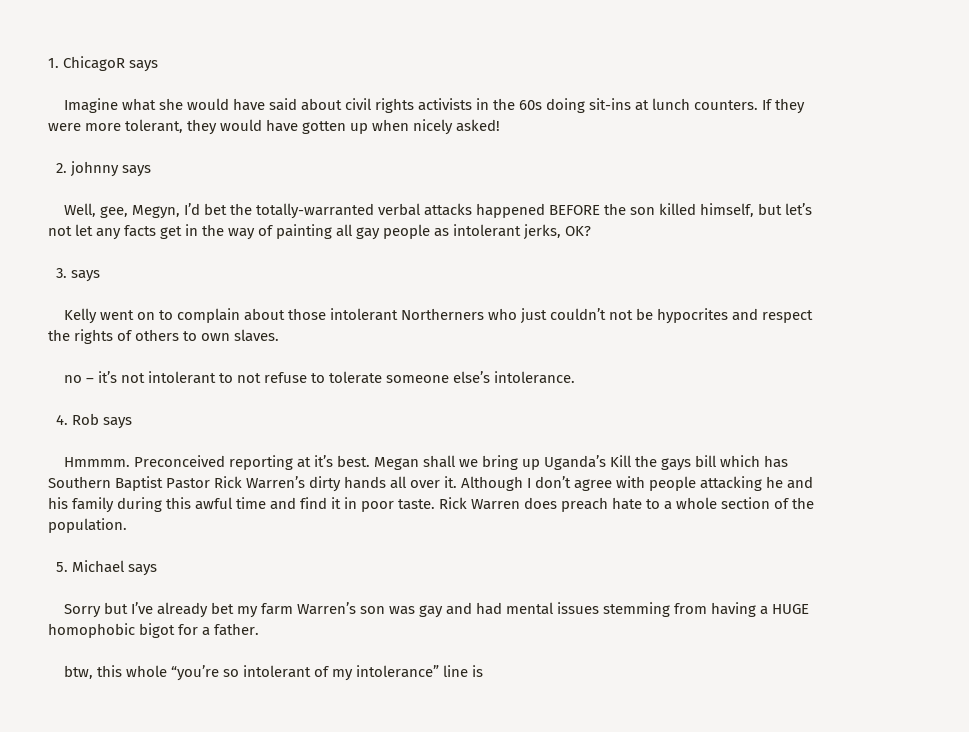1. ChicagoR says

    Imagine what she would have said about civil rights activists in the 60s doing sit-ins at lunch counters. If they were more tolerant, they would have gotten up when nicely asked!

  2. johnny says

    Well, gee, Megyn, I’d bet the totally-warranted verbal attacks happened BEFORE the son killed himself, but let’s not let any facts get in the way of painting all gay people as intolerant jerks, OK?

  3. says

    Kelly went on to complain about those intolerant Northerners who just couldn’t not be hypocrites and respect the rights of others to own slaves.

    no – it’s not intolerant to not refuse to tolerate someone else’s intolerance.

  4. Rob says

    Hmmmm. Preconceived reporting at it’s best. Megan shall we bring up Uganda’s Kill the gays bill which has Southern Baptist Pastor Rick Warren’s dirty hands all over it. Although I don’t agree with people attacking he and his family during this awful time and find it in poor taste. Rick Warren does preach hate to a whole section of the population.

  5. Michael says

    Sorry but I’ve already bet my farm Warren’s son was gay and had mental issues stemming from having a HUGE homophobic bigot for a father.

    btw, this whole “you’re so intolerant of my intolerance” line is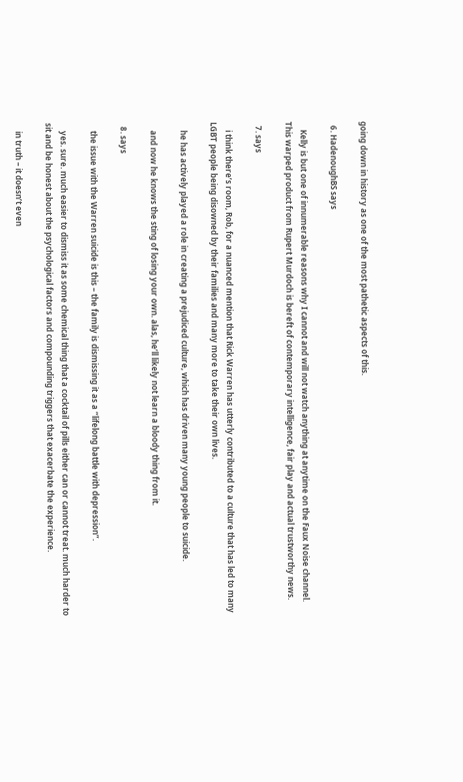going down in history as one of the most pathetic aspects of this.

  6. HadenoughBS says

    Kelly is but one of innumerable reasons why I cannot and will not watch anything at anytime on the Faux Noise channel. This warped product from Rupert Murdoch is bereft of contemporary intelligence, fair play and actual trustworthy news.

  7. says

    i think there’s room, Rob, for a nuanced mention that Rick Warren has utterly contributed to a culture that has led to many LGBT people being disowned by their families and many more to take their own lives.

    he has actively played a role in creating a prejudiced culture, which has driven many young people to suicide.

    and now he knows the sting of losing your own. alas, he’ll likely not learn a bloody thing from it.

  8. says

    the issue with the Warren suicide is this – the family is dismissing it as a “lifelong battle with depression”.

    yes. sure. much easier to dismiss it as some chemical thing that a cocktail of pills either can or cannot treat. much harder to sit and be honest about the psychological factors and compounding triggers that exacerbate the experience.

    in truth – it doesn’t even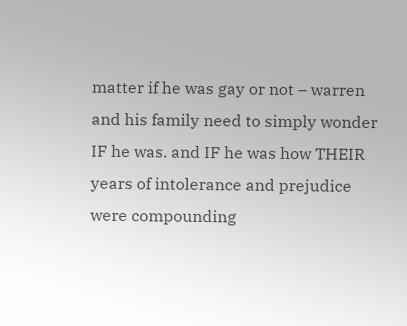matter if he was gay or not – warren and his family need to simply wonder IF he was. and IF he was how THEIR years of intolerance and prejudice were compounding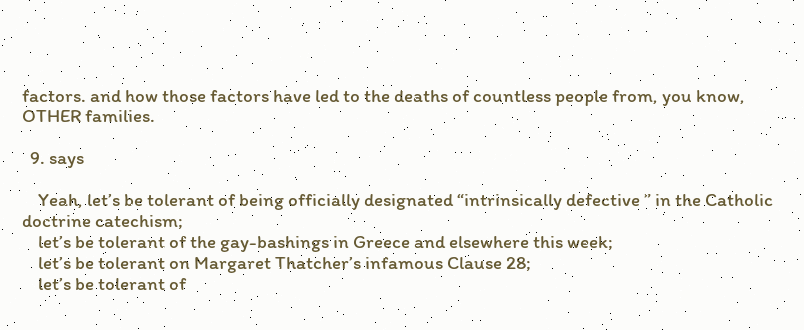factors. and how those factors have led to the deaths of countless people from, you know, OTHER families.

  9. says

    Yeah, let’s be tolerant of being officially designated “intrinsically defective ” in the Catholic doctrine catechism;
    let’s be tolerant of the gay-bashings in Greece and elsewhere this week;
    let’s be tolerant on Margaret Thatcher’s infamous Clause 28;
    let’s be tolerant of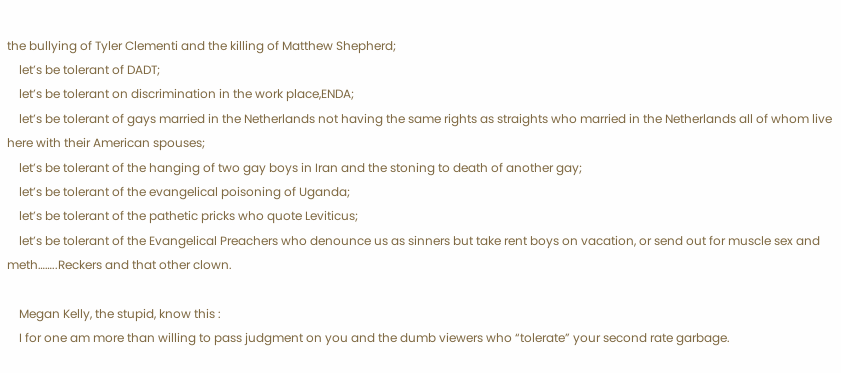the bullying of Tyler Clementi and the killing of Matthew Shepherd;
    let’s be tolerant of DADT;
    let’s be tolerant on discrimination in the work place,ENDA;
    let’s be tolerant of gays married in the Netherlands not having the same rights as straights who married in the Netherlands all of whom live here with their American spouses;
    let’s be tolerant of the hanging of two gay boys in Iran and the stoning to death of another gay;
    let’s be tolerant of the evangelical poisoning of Uganda;
    let’s be tolerant of the pathetic pricks who quote Leviticus;
    let’s be tolerant of the Evangelical Preachers who denounce us as sinners but take rent boys on vacation, or send out for muscle sex and meth……..Reckers and that other clown.

    Megan Kelly, the stupid, know this :
    I for one am more than willing to pass judgment on you and the dumb viewers who “tolerate” your second rate garbage.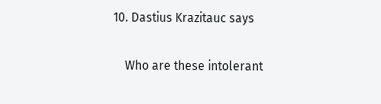10. Dastius Krazitauc says

    Who are these intolerant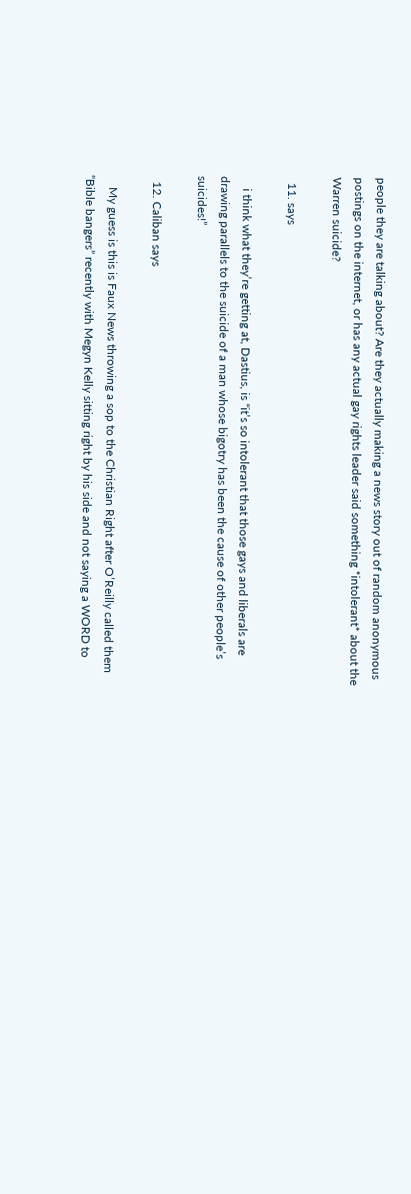people they are talking about? Are they actually making a news story out of random anonymous postings on the internet, or has any actual gay rights leader said something *intolerant* about the Warren suicide?

  11. says

    i think what they’re getting at, Dastius, is “it’s so intolerant that those gays and liberals are drawing parallels to the suicide of a man whose bigotry has been the cause of other people’s suicides!”

  12. Caliban says

    My guess is this is Faux News throwing a sop to the Christian Right after O’Reilly called them “Bible bangers” recently with Megyn Kelly sitting right by his side and not saying a WORD to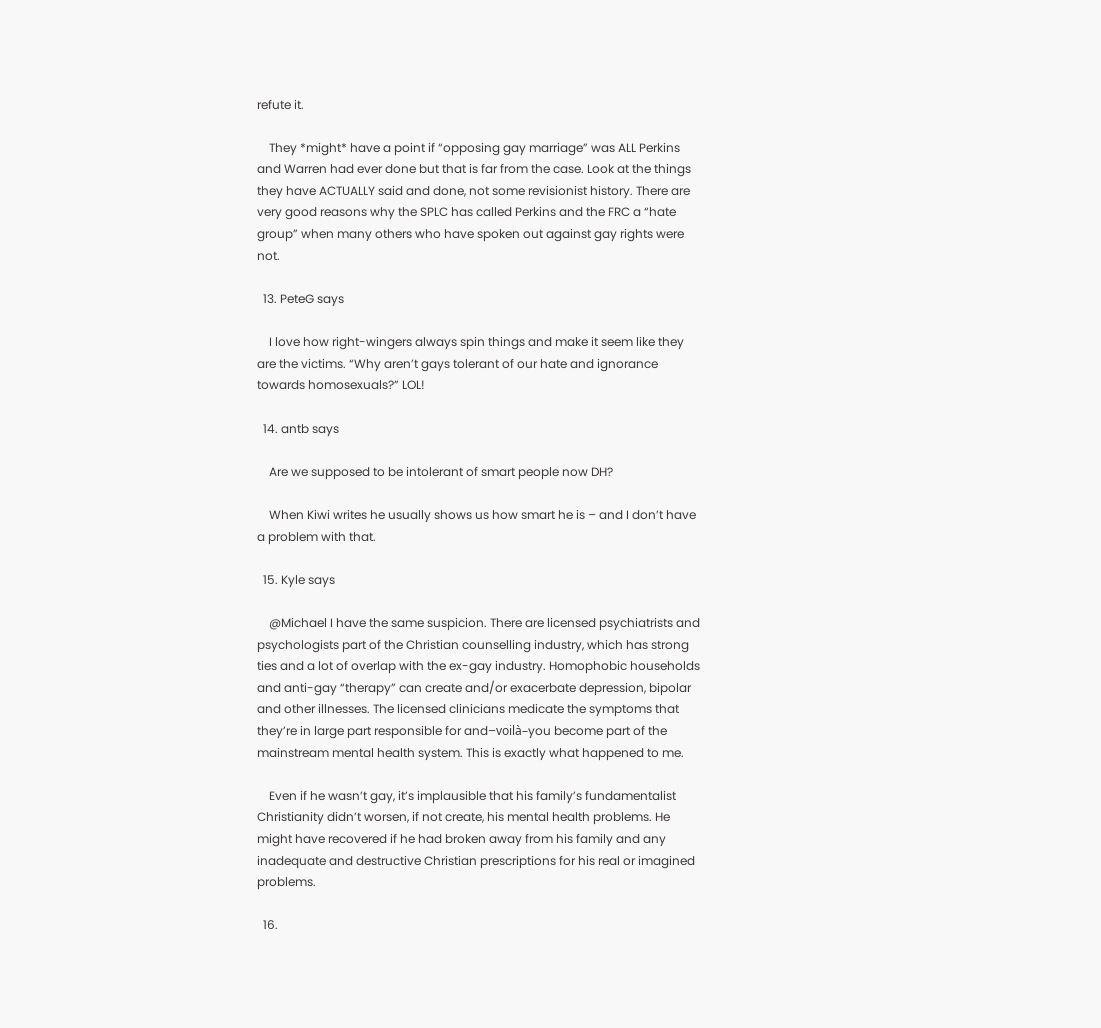refute it.

    They *might* have a point if “opposing gay marriage” was ALL Perkins and Warren had ever done but that is far from the case. Look at the things they have ACTUALLY said and done, not some revisionist history. There are very good reasons why the SPLC has called Perkins and the FRC a “hate group” when many others who have spoken out against gay rights were not.

  13. PeteG says

    I love how right-wingers always spin things and make it seem like they are the victims. “Why aren’t gays tolerant of our hate and ignorance towards homosexuals?” LOL!

  14. antb says

    Are we supposed to be intolerant of smart people now DH?

    When Kiwi writes he usually shows us how smart he is – and I don’t have a problem with that.

  15. Kyle says

    @Michael I have the same suspicion. There are licensed psychiatrists and psychologists part of the Christian counselling industry, which has strong ties and a lot of overlap with the ex-gay industry. Homophobic households and anti-gay “therapy” can create and/or exacerbate depression, bipolar and other illnesses. The licensed clinicians medicate the symptoms that they’re in large part responsible for and–voilà–you become part of the mainstream mental health system. This is exactly what happened to me.

    Even if he wasn’t gay, it’s implausible that his family’s fundamentalist Christianity didn’t worsen, if not create, his mental health problems. He might have recovered if he had broken away from his family and any inadequate and destructive Christian prescriptions for his real or imagined problems.

  16.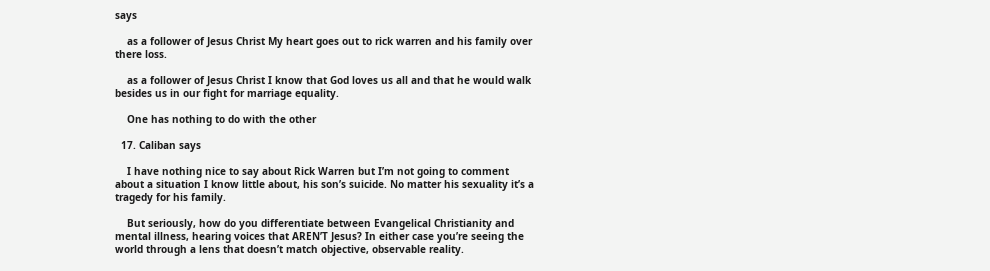says

    as a follower of Jesus Christ My heart goes out to rick warren and his family over there loss.

    as a follower of Jesus Christ I know that God loves us all and that he would walk besides us in our fight for marriage equality.

    One has nothing to do with the other

  17. Caliban says

    I have nothing nice to say about Rick Warren but I’m not going to comment about a situation I know little about, his son’s suicide. No matter his sexuality it’s a tragedy for his family.

    But seriously, how do you differentiate between Evangelical Christianity and mental illness, hearing voices that AREN’T Jesus? In either case you’re seeing the world through a lens that doesn’t match objective, observable reality.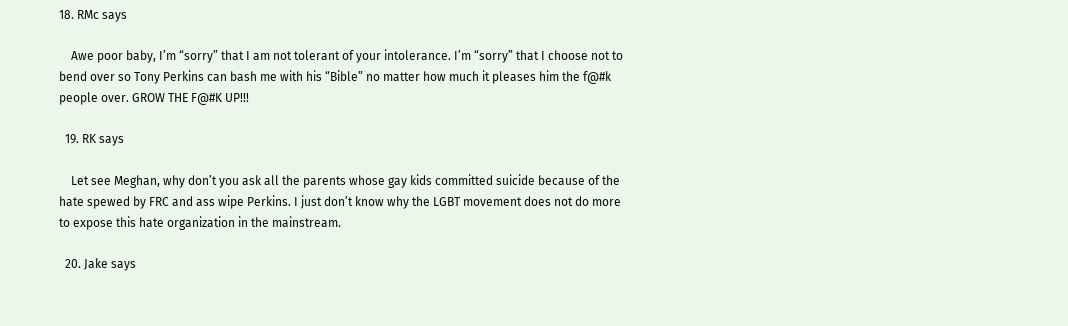18. RMc says

    Awe poor baby, I’m “sorry” that I am not tolerant of your intolerance. I’m “sorry” that I choose not to bend over so Tony Perkins can bash me with his “Bible” no matter how much it pleases him the f@#k people over. GROW THE F@#K UP!!!

  19. RK says

    Let see Meghan, why don’t you ask all the parents whose gay kids committed suicide because of the hate spewed by FRC and ass wipe Perkins. I just don’t know why the LGBT movement does not do more to expose this hate organization in the mainstream.

  20. Jake says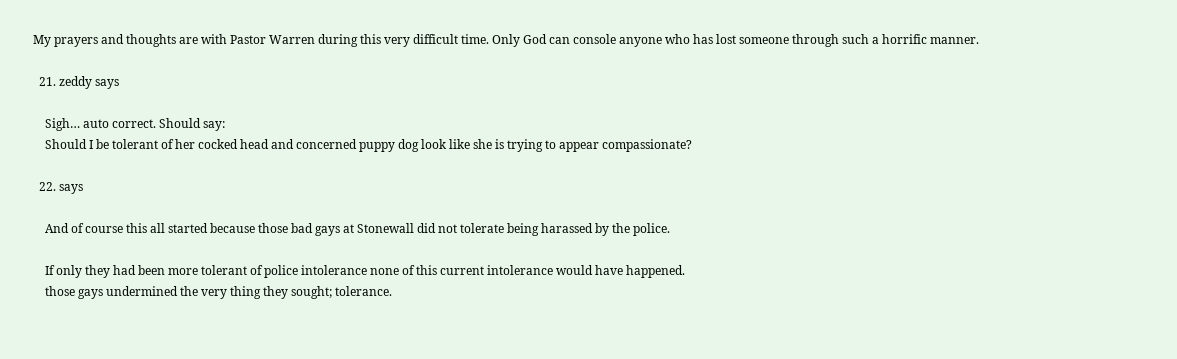My prayers and thoughts are with Pastor Warren during this very difficult time. Only God can console anyone who has lost someone through such a horrific manner.

  21. zeddy says

    Sigh… auto correct. Should say:
    Should I be tolerant of her cocked head and concerned puppy dog look like she is trying to appear compassionate?

  22. says

    And of course this all started because those bad gays at Stonewall did not tolerate being harassed by the police.

    If only they had been more tolerant of police intolerance none of this current intolerance would have happened.
    those gays undermined the very thing they sought; tolerance.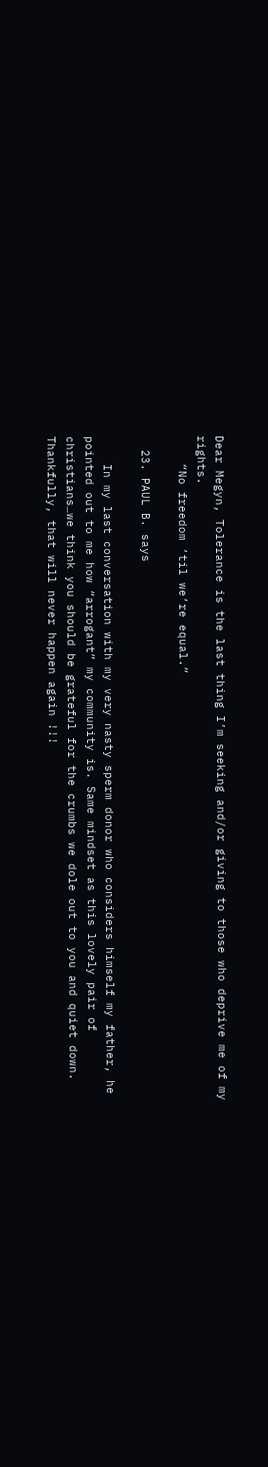Dear Megyn, Tolerance is the last thing I’m seeking and/or giving to those who deprive me of my rights.
    “No freedom ’til we’re equal.”

  23. PAUL B. says

    In my last conversation with my very nasty sperm donor who considers himself my father, he pointed out to me how “arrogant” my community is. Same mindset as this lovely pair of christians…we think you should be grateful for the crumbs we dole out to you and quiet down. Thankfully, that will never happen again !!!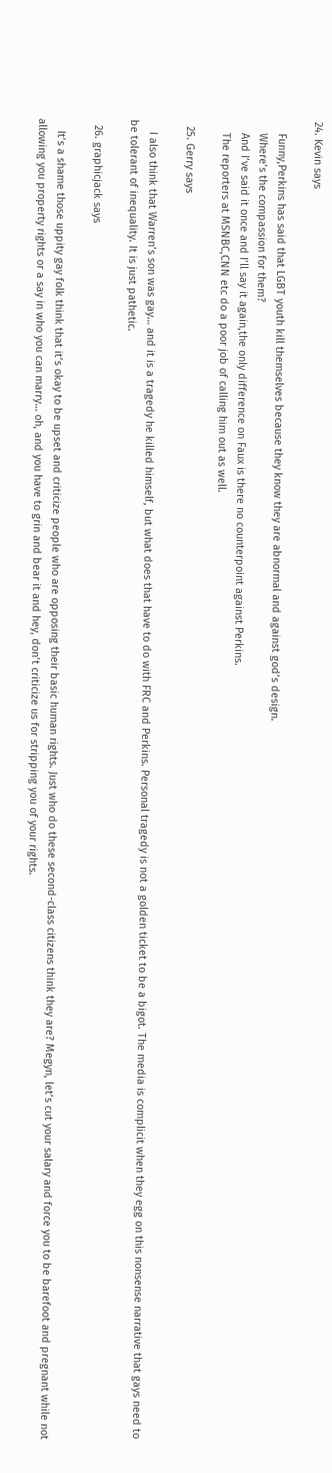24. Kevin says

    Funny,Perkins has said that LGBT youth kill themselves because they know they are abnormal and against god’s design.
    Where’s the compassion for them?
    And I’ve said it once and I’ll say it again,the only difference on Faux is there no counterpoint against Perkins.
    The reporters at MSNBC,CNN etc do a poor job of calling him out as well.

  25. Gerry says

    I also think that Warren’s son was gay… and it is a tragedy he killed himself, but what does that have to do with FRC and Perkins. Personal tragedy is not a golden ticket to be a bigot. The media is complicit when they egg on this nonsense narrative that gays need to be tolerant of inequality. It is just pathetic.

  26. graphicjack says

    It’s a shame those uppity gay folk think that it’s okay to be upset and criticize people who are opposing their basic human rights. Just who do these second-class citizens think they are? Megyn, let’s cut your salary and force you to be barefoot and pregnant while not allowing you property rights or a say in who you can marry… oh, and you have to grin and bear it and hey, don’t criticize us for stripping you of your rights.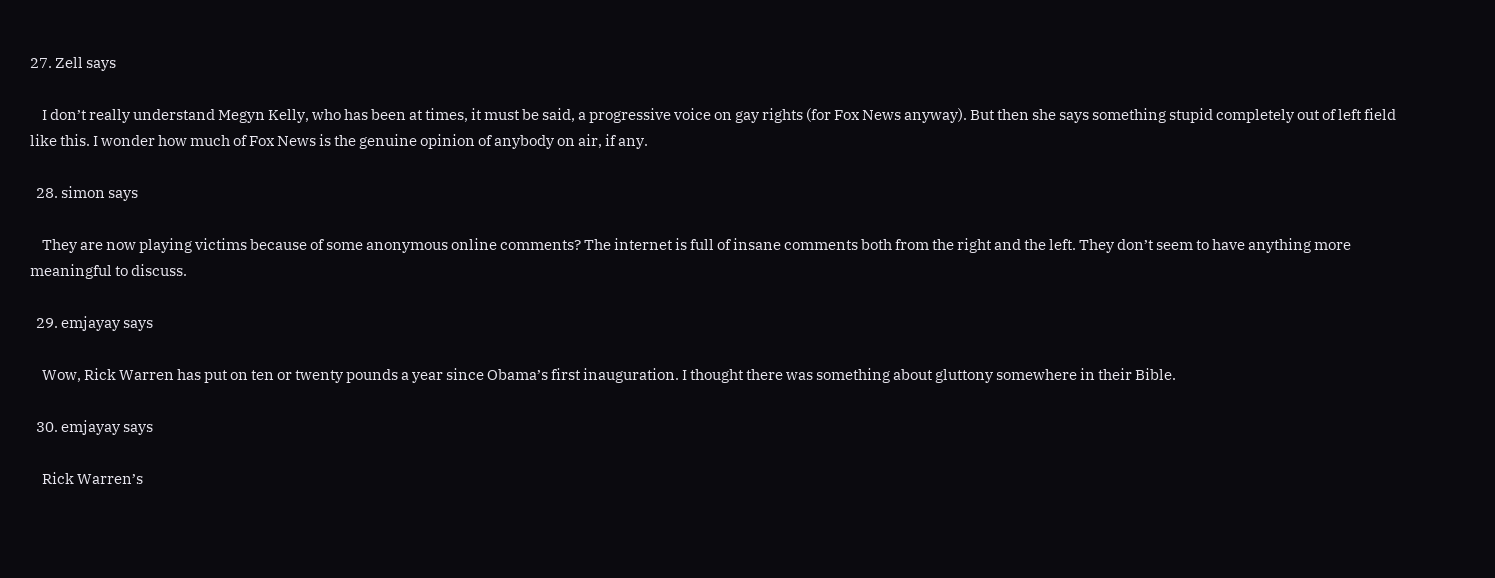27. Zell says

    I don’t really understand Megyn Kelly, who has been at times, it must be said, a progressive voice on gay rights (for Fox News anyway). But then she says something stupid completely out of left field like this. I wonder how much of Fox News is the genuine opinion of anybody on air, if any.

  28. simon says

    They are now playing victims because of some anonymous online comments? The internet is full of insane comments both from the right and the left. They don’t seem to have anything more meaningful to discuss.

  29. emjayay says

    Wow, Rick Warren has put on ten or twenty pounds a year since Obama’s first inauguration. I thought there was something about gluttony somewhere in their Bible.

  30. emjayay says

    Rick Warren’s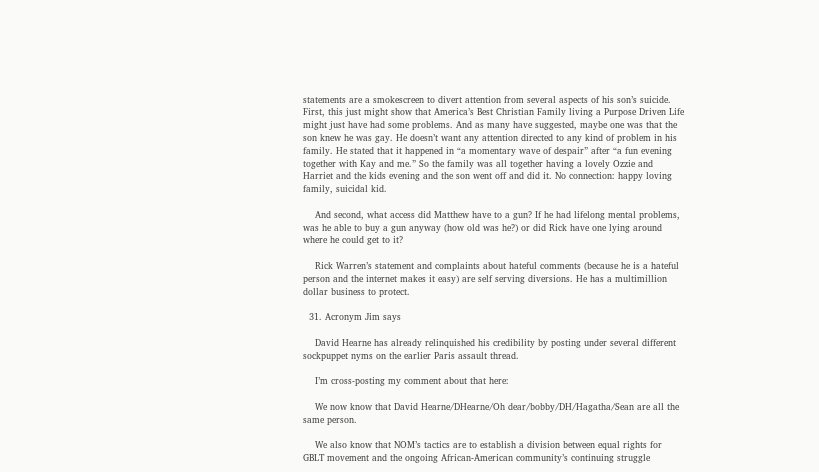statements are a smokescreen to divert attention from several aspects of his son’s suicide. First, this just might show that America’s Best Christian Family living a Purpose Driven Life might just have had some problems. And as many have suggested, maybe one was that the son knew he was gay. He doesn’t want any attention directed to any kind of problem in his family. He stated that it happened in “a momentary wave of despair” after “a fun evening together with Kay and me.” So the family was all together having a lovely Ozzie and Harriet and the kids evening and the son went off and did it. No connection: happy loving family, suicidal kid.

    And second, what access did Matthew have to a gun? If he had lifelong mental problems, was he able to buy a gun anyway (how old was he?) or did Rick have one lying around where he could get to it?

    Rick Warren’s statement and complaints about hateful comments (because he is a hateful person and the internet makes it easy) are self serving diversions. He has a multimillion dollar business to protect.

  31. Acronym Jim says

    David Hearne has already relinquished his credibility by posting under several different sockpuppet nyms on the earlier Paris assault thread.

    I’m cross-posting my comment about that here:

    We now know that David Hearne/DHearne/Oh dear/bobby/DH/Hagatha/Sean are all the same person.

    We also know that NOM’s tactics are to establish a division between equal rights for GBLT movement and the ongoing African-American community’s continuing struggle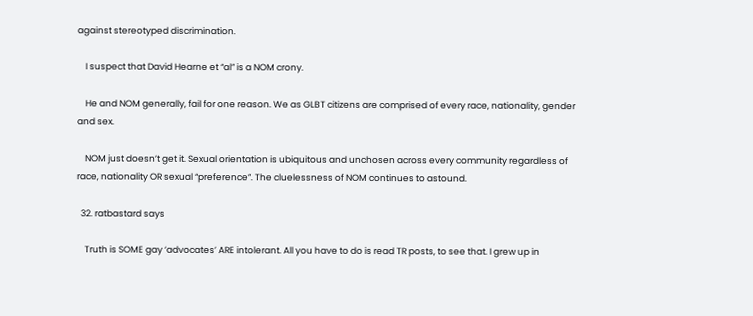against stereotyped discrimination.

    I suspect that David Hearne et “al” is a NOM crony.

    He and NOM generally, fail for one reason. We as GLBT citizens are comprised of every race, nationality, gender and sex.

    NOM just doesn’t get it. Sexual orientation is ubiquitous and unchosen across every community regardless of race, nationality OR sexual “preference”. The cluelessness of NOM continues to astound.

  32. ratbastard says

    Truth is SOME gay ‘advocates’ ARE intolerant. All you have to do is read TR posts, to see that. I grew up in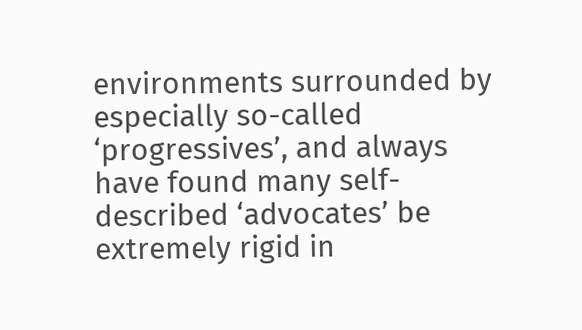environments surrounded by especially so-called ‘progressives’, and always have found many self-described ‘advocates’ be extremely rigid in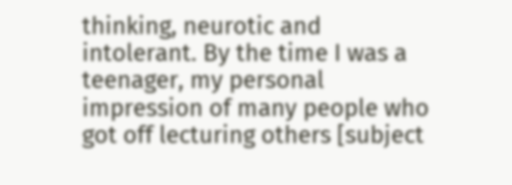thinking, neurotic and intolerant. By the time I was a teenager, my personal impression of many people who got off lecturing others [subject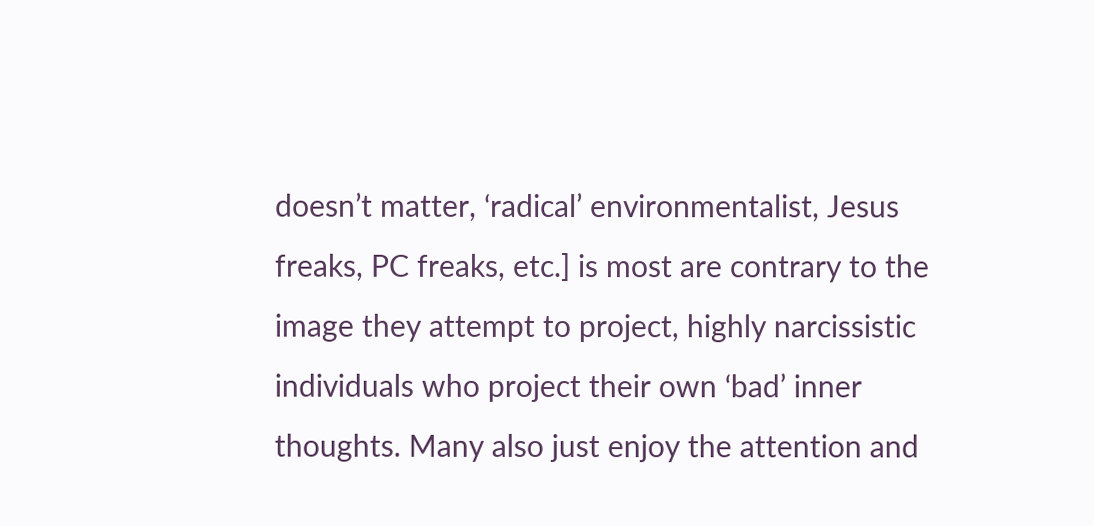doesn’t matter, ‘radical’ environmentalist, Jesus freaks, PC freaks, etc.] is most are contrary to the image they attempt to project, highly narcissistic individuals who project their own ‘bad’ inner thoughts. Many also just enjoy the attention and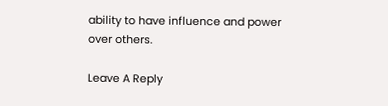ability to have influence and power over others.

Leave A Reply